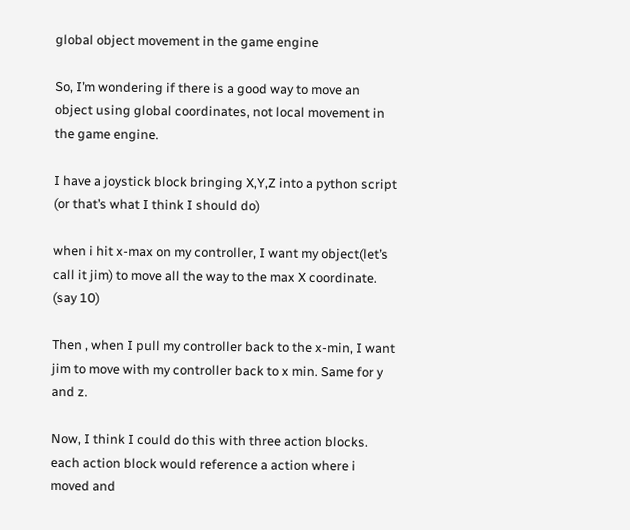global object movement in the game engine

So, I’m wondering if there is a good way to move an object using global coordinates, not local movement in the game engine.

I have a joystick block bringing X,Y,Z into a python script (or that’s what I think I should do)

when i hit x-max on my controller, I want my object(let’s call it jim) to move all the way to the max X coordinate. (say 10)

Then , when I pull my controller back to the x-min, I want jim to move with my controller back to x min. Same for y and z.

Now, I think I could do this with three action blocks. each action block would reference a action where i moved and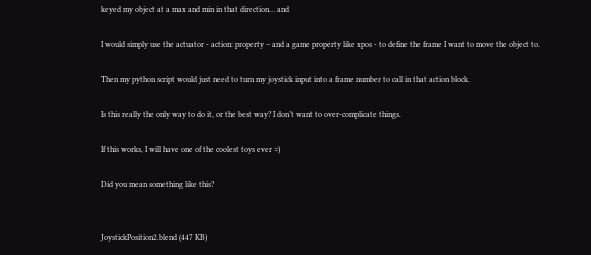keyed my object at a max and min in that direction… and

I would simply use the actuator - action: property – and a game property like xpos - to define the frame I want to move the object to.

Then my python script would just need to turn my joystick input into a frame number to call in that action block.

Is this really the only way to do it, or the best way? I don’t want to over-complicate things.

If this works, I will have one of the coolest toys ever =)

Did you mean something like this?


JoystickPosition2.blend (447 KB)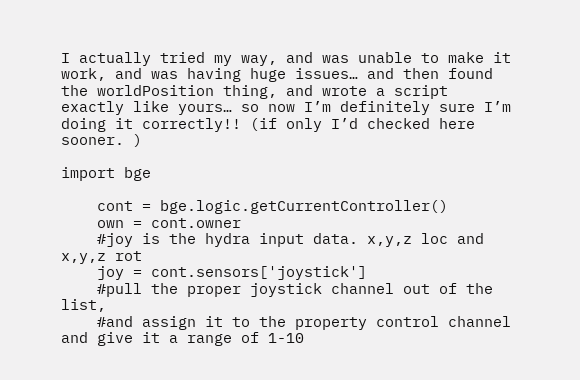I actually tried my way, and was unable to make it work, and was having huge issues… and then found the worldPosition thing, and wrote a script exactly like yours… so now I’m definitely sure I’m doing it correctly!! (if only I’d checked here sooner. )

import bge

    cont = bge.logic.getCurrentController()
    own = cont.owner
    #joy is the hydra input data. x,y,z loc and x,y,z rot
    joy = cont.sensors['joystick']
    #pull the proper joystick channel out of the list,
    #and assign it to the property control channel and give it a range of 1-10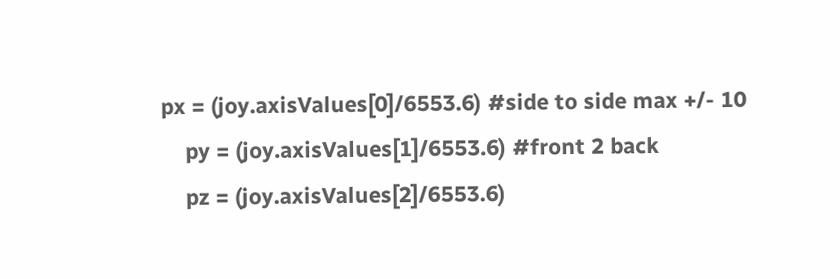px = (joy.axisValues[0]/6553.6) #side to side max +/- 10
    py = (joy.axisValues[1]/6553.6) #front 2 back
    pz = (joy.axisValues[2]/6553.6)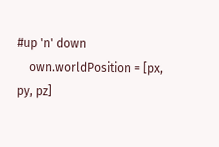#up 'n' down
    own.worldPosition = [px, py, pz]